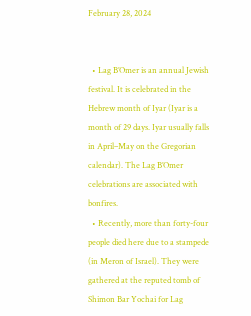February 28, 2024


  • Lag B’Omer is an annual Jewish festival. It is celebrated in the Hebrew month of Iyar (Iyar is a month of 29 days. Iyar usually falls in April–May on the Gregorian calendar). The Lag B’Omer celebrations are associated with bonfires.
  • Recently, more than forty-four people died here due to a stampede (in Meron of Israel). They were gathered at the reputed tomb of Shimon Bar Yochai for Lag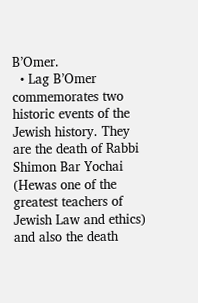B’Omer.
  • Lag B’Omer commemorates two historic events of the Jewish history. They are the death of Rabbi Shimon Bar Yochai (Hewas one of the greatest teachers of Jewish Law and ethics) and also the death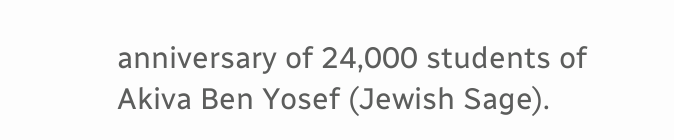anniversary of 24,000 students of Akiva Ben Yosef (Jewish Sage).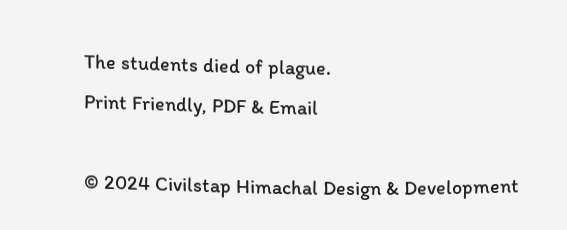The students died of plague.
Print Friendly, PDF & Email

© 2024 Civilstap Himachal Design & Development